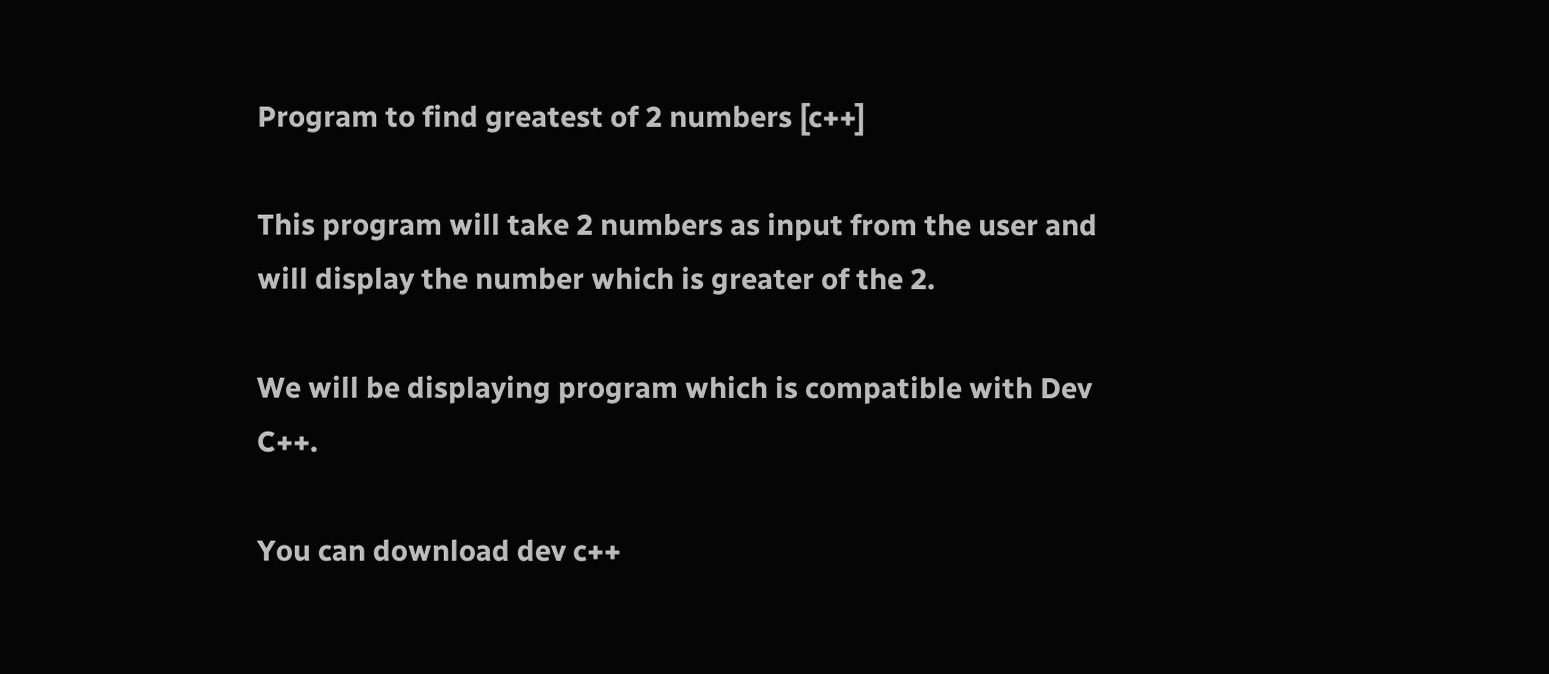Program to find greatest of 2 numbers [c++]

This program will take 2 numbers as input from the user and will display the number which is greater of the 2.

We will be displaying program which is compatible with Dev C++.

You can download dev c++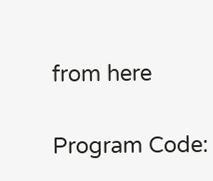from here


Program Code: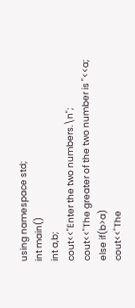using namespace std;
int main()
int a,b;
cout<<"Enter the two numbers.\n";
cout<<"The greater of the two number is "<<a;
else if(b>a)
cout<<"The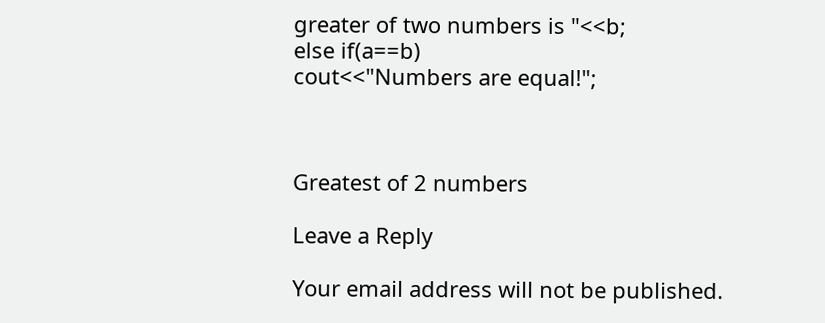greater of two numbers is "<<b;
else if(a==b)
cout<<"Numbers are equal!";



Greatest of 2 numbers

Leave a Reply

Your email address will not be published.